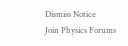Dismiss Notice
Join Physics Forums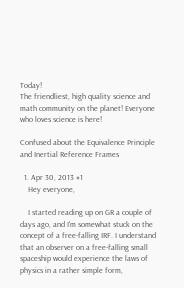Today!
The friendliest, high quality science and math community on the planet! Everyone who loves science is here!

Confused about the Equivalence Principle and Inertial Reference Frames

  1. Apr 30, 2013 #1
    Hey everyone,

    I started reading up on GR a couple of days ago, and I'm somewhat stuck on the concept of a free-falling IRF. I understand that an observer on a free-falling small spaceship would experience the laws of physics in a rather simple form,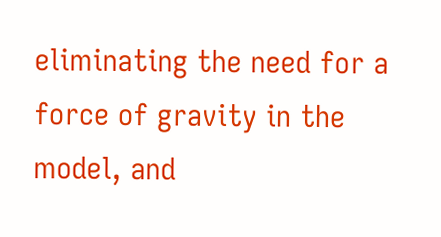eliminating the need for a force of gravity in the model, and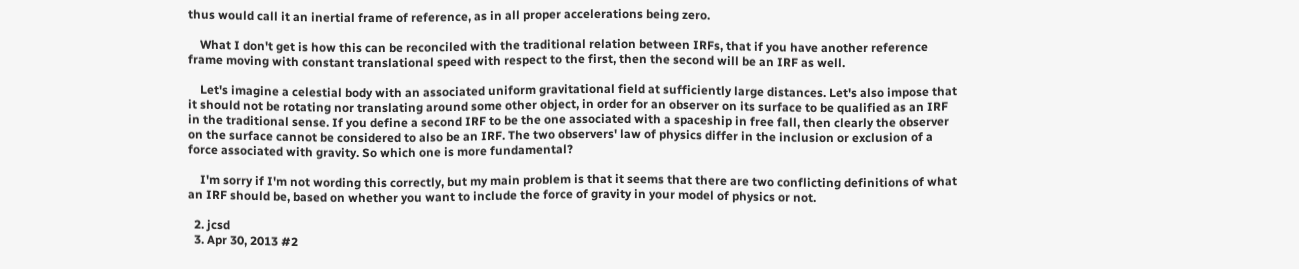thus would call it an inertial frame of reference, as in all proper accelerations being zero.

    What I don't get is how this can be reconciled with the traditional relation between IRFs, that if you have another reference frame moving with constant translational speed with respect to the first, then the second will be an IRF as well.

    Let's imagine a celestial body with an associated uniform gravitational field at sufficiently large distances. Let's also impose that it should not be rotating nor translating around some other object, in order for an observer on its surface to be qualified as an IRF in the traditional sense. If you define a second IRF to be the one associated with a spaceship in free fall, then clearly the observer on the surface cannot be considered to also be an IRF. The two observers' law of physics differ in the inclusion or exclusion of a force associated with gravity. So which one is more fundamental?

    I'm sorry if I'm not wording this correctly, but my main problem is that it seems that there are two conflicting definitions of what an IRF should be, based on whether you want to include the force of gravity in your model of physics or not.

  2. jcsd
  3. Apr 30, 2013 #2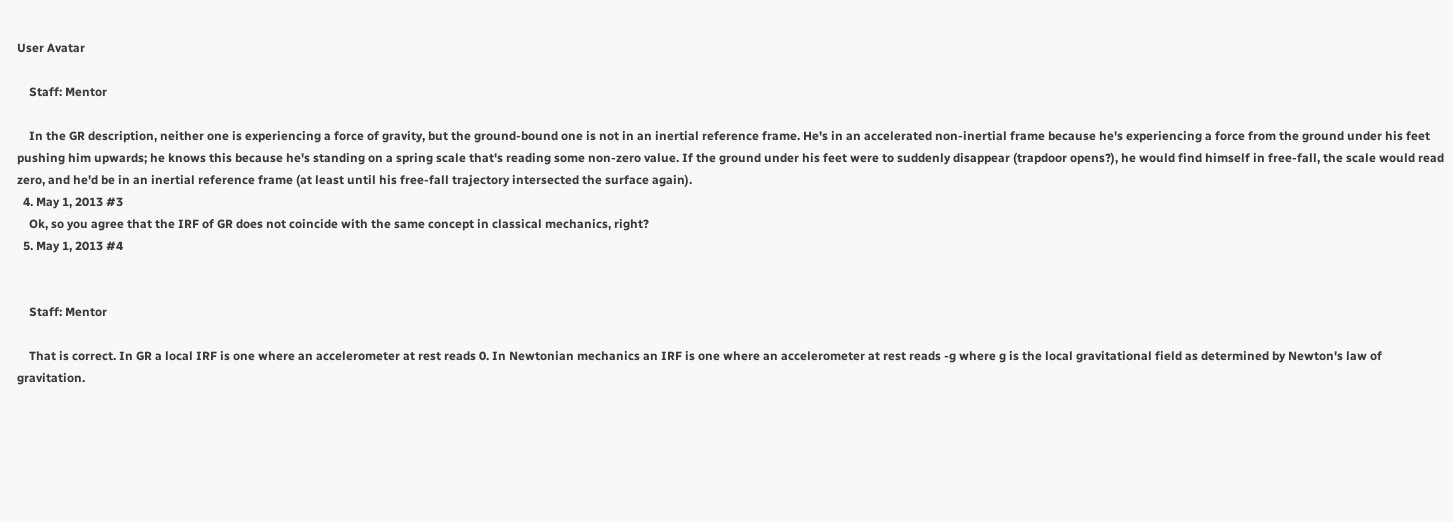User Avatar

    Staff: Mentor

    In the GR description, neither one is experiencing a force of gravity, but the ground-bound one is not in an inertial reference frame. He's in an accelerated non-inertial frame because he's experiencing a force from the ground under his feet pushing him upwards; he knows this because he's standing on a spring scale that's reading some non-zero value. If the ground under his feet were to suddenly disappear (trapdoor opens?), he would find himself in free-fall, the scale would read zero, and he'd be in an inertial reference frame (at least until his free-fall trajectory intersected the surface again).
  4. May 1, 2013 #3
    Ok, so you agree that the IRF of GR does not coincide with the same concept in classical mechanics, right?
  5. May 1, 2013 #4


    Staff: Mentor

    That is correct. In GR a local IRF is one where an accelerometer at rest reads 0. In Newtonian mechanics an IRF is one where an accelerometer at rest reads -g where g is the local gravitational field as determined by Newton's law of gravitation.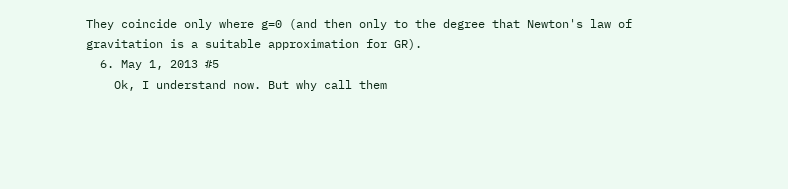They coincide only where g=0 (and then only to the degree that Newton's law of gravitation is a suitable approximation for GR).
  6. May 1, 2013 #5
    Ok, I understand now. But why call them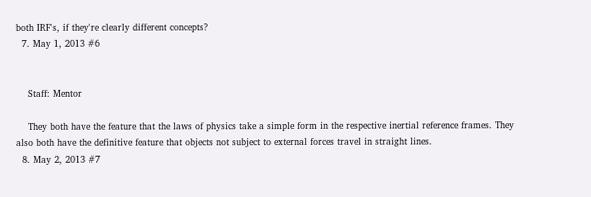both IRF's, if they're clearly different concepts?
  7. May 1, 2013 #6


    Staff: Mentor

    They both have the feature that the laws of physics take a simple form in the respective inertial reference frames. They also both have the definitive feature that objects not subject to external forces travel in straight lines.
  8. May 2, 2013 #7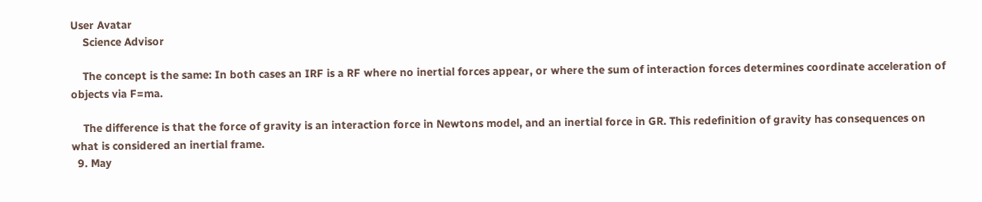User Avatar
    Science Advisor

    The concept is the same: In both cases an IRF is a RF where no inertial forces appear, or where the sum of interaction forces determines coordinate acceleration of objects via F=ma.

    The difference is that the force of gravity is an interaction force in Newtons model, and an inertial force in GR. This redefinition of gravity has consequences on what is considered an inertial frame.
  9. May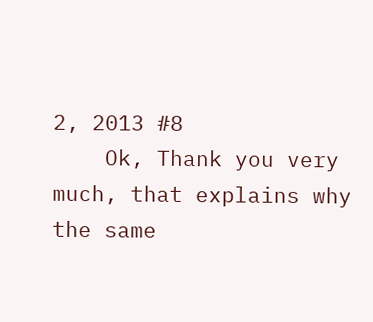2, 2013 #8
    Ok, Thank you very much, that explains why the same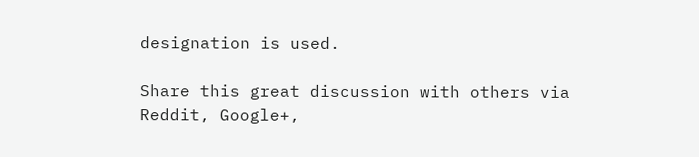designation is used.

Share this great discussion with others via Reddit, Google+,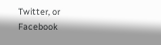Twitter, or Facebook